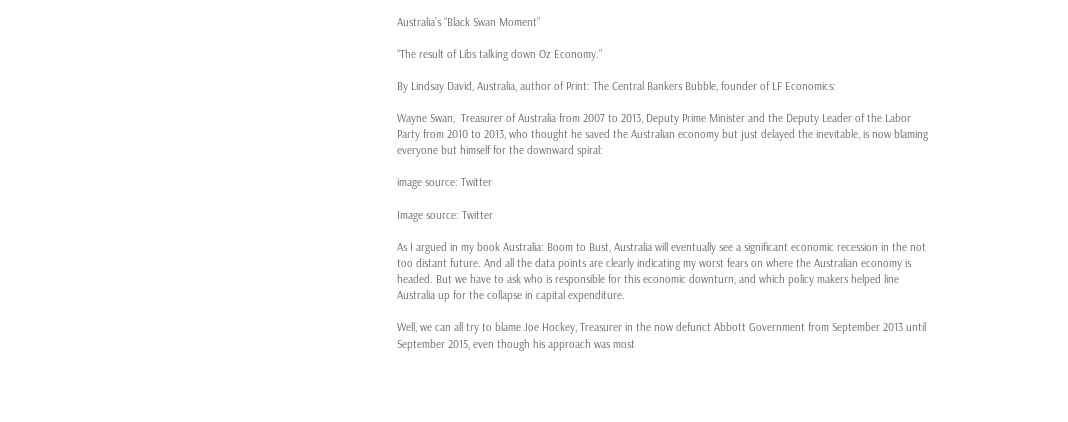Australia’s “Black Swan Moment”

“The result of Libs talking down Oz Economy.”

By Lindsay David, Australia, author of Print: The Central Bankers Bubble, founder of LF Economics:

Wayne Swan,  Treasurer of Australia from 2007 to 2013, Deputy Prime Minister and the Deputy Leader of the Labor Party from 2010 to 2013, who thought he saved the Australian economy but just delayed the inevitable, is now blaming everyone but himself for the downward spiral:

image source: Twitter

Image source: Twitter

As I argued in my book Australia: Boom to Bust, Australia will eventually see a significant economic recession in the not too distant future. And all the data points are clearly indicating my worst fears on where the Australian economy is headed. But we have to ask who is responsible for this economic downturn, and which policy makers helped line Australia up for the collapse in capital expenditure.

Well, we can all try to blame Joe Hockey, Treasurer in the now defunct Abbott Government from September 2013 until September 2015, even though his approach was most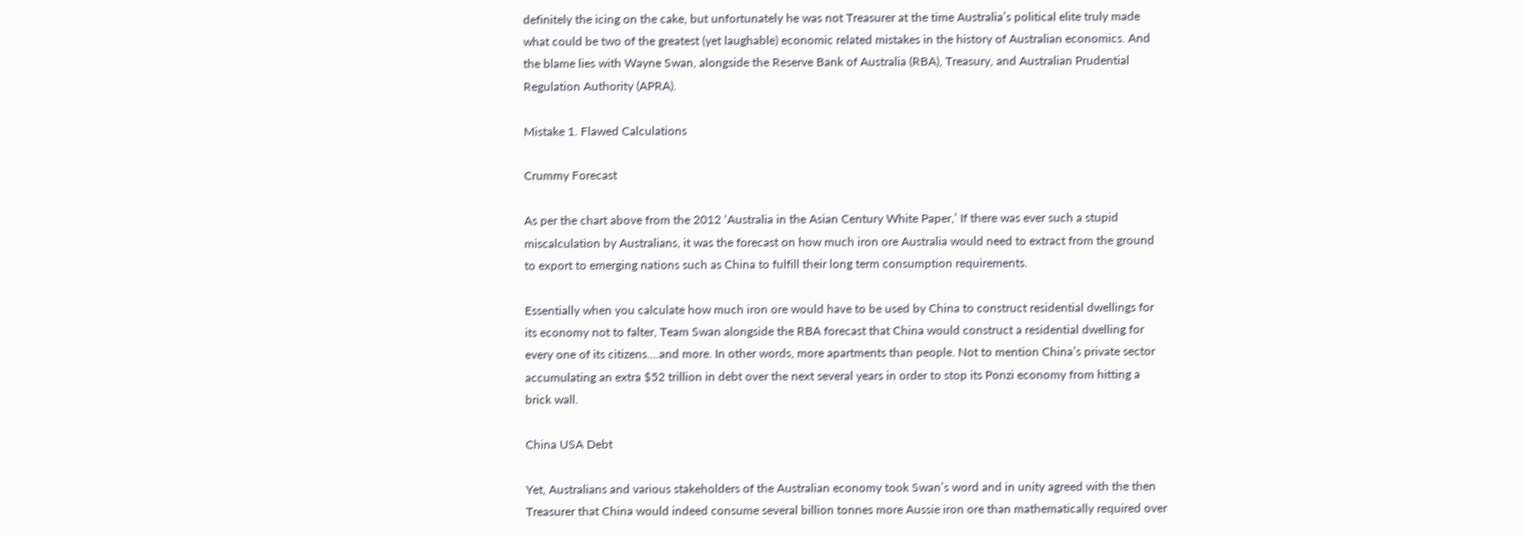definitely the icing on the cake, but unfortunately he was not Treasurer at the time Australia’s political elite truly made what could be two of the greatest (yet laughable) economic related mistakes in the history of Australian economics. And the blame lies with Wayne Swan, alongside the Reserve Bank of Australia (RBA), Treasury, and Australian Prudential Regulation Authority (APRA).

Mistake 1. Flawed Calculations

Crummy Forecast

As per the chart above from the 2012 ‘Australia in the Asian Century White Paper,’ If there was ever such a stupid miscalculation by Australians, it was the forecast on how much iron ore Australia would need to extract from the ground to export to emerging nations such as China to fulfill their long term consumption requirements.

Essentially when you calculate how much iron ore would have to be used by China to construct residential dwellings for its economy not to falter, Team Swan alongside the RBA forecast that China would construct a residential dwelling for every one of its citizens….and more. In other words, more apartments than people. Not to mention China’s private sector accumulating an extra $52 trillion in debt over the next several years in order to stop its Ponzi economy from hitting a brick wall.

China USA Debt

Yet, Australians and various stakeholders of the Australian economy took Swan’s word and in unity agreed with the then Treasurer that China would indeed consume several billion tonnes more Aussie iron ore than mathematically required over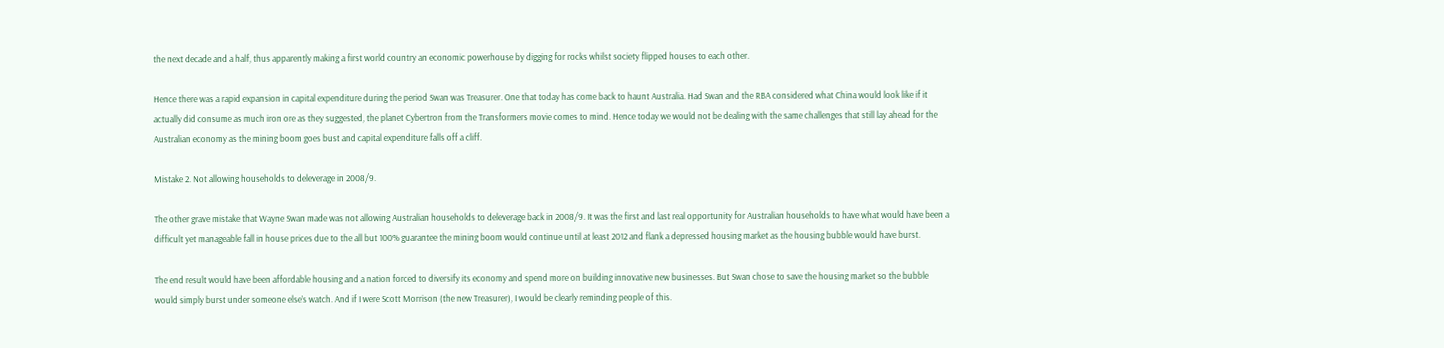the next decade and a half, thus apparently making a first world country an economic powerhouse by digging for rocks whilst society flipped houses to each other.

Hence there was a rapid expansion in capital expenditure during the period Swan was Treasurer. One that today has come back to haunt Australia. Had Swan and the RBA considered what China would look like if it actually did consume as much iron ore as they suggested, the planet Cybertron from the Transformers movie comes to mind. Hence today we would not be dealing with the same challenges that still lay ahead for the Australian economy as the mining boom goes bust and capital expenditure falls off a cliff.

Mistake 2. Not allowing households to deleverage in 2008/9.

The other grave mistake that Wayne Swan made was not allowing Australian households to deleverage back in 2008/9. It was the first and last real opportunity for Australian households to have what would have been a difficult yet manageable fall in house prices due to the all but 100% guarantee the mining boom would continue until at least 2012 and flank a depressed housing market as the housing bubble would have burst.

The end result would have been affordable housing and a nation forced to diversify its economy and spend more on building innovative new businesses. But Swan chose to save the housing market so the bubble would simply burst under someone else’s watch. And if I were Scott Morrison (the new Treasurer), I would be clearly reminding people of this.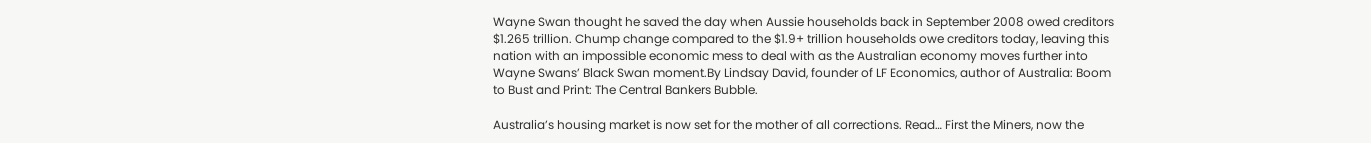Wayne Swan thought he saved the day when Aussie households back in September 2008 owed creditors $1.265 trillion. Chump change compared to the $1.9+ trillion households owe creditors today, leaving this nation with an impossible economic mess to deal with as the Australian economy moves further into Wayne Swans’ Black Swan moment.By Lindsay David, founder of LF Economics, author of Australia: Boom to Bust and Print: The Central Bankers Bubble.

Australia’s housing market is now set for the mother of all corrections. Read… First the Miners, now the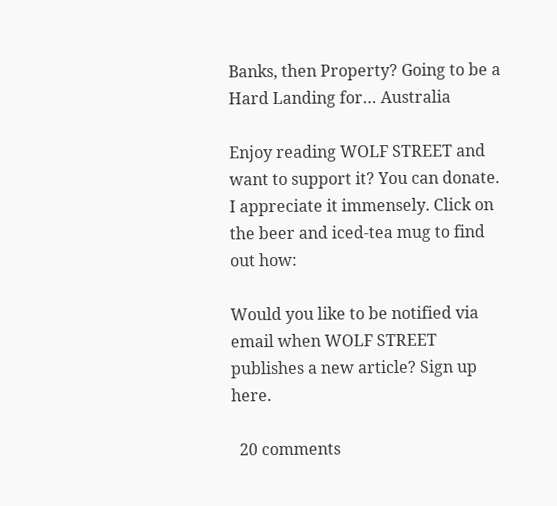Banks, then Property? Going to be a Hard Landing for… Australia

Enjoy reading WOLF STREET and want to support it? You can donate. I appreciate it immensely. Click on the beer and iced-tea mug to find out how:

Would you like to be notified via email when WOLF STREET publishes a new article? Sign up here.

  20 comments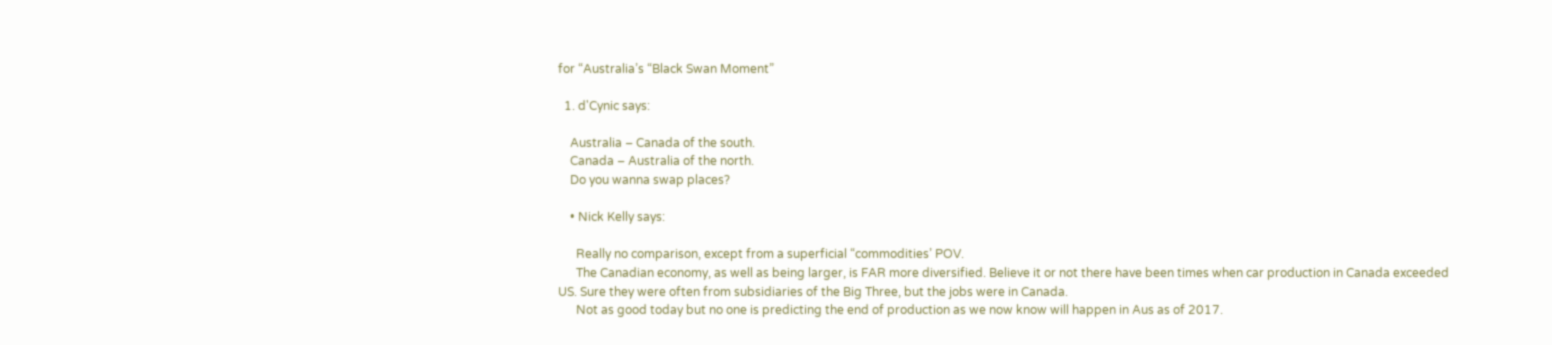for “Australia’s “Black Swan Moment”

  1. d'Cynic says:

    Australia – Canada of the south.
    Canada – Australia of the north.
    Do you wanna swap places?

    • Nick Kelly says:

      Really no comparison, except from a superficial “commodities’ POV.
      The Canadian economy, as well as being larger, is FAR more diversified. Believe it or not there have been times when car production in Canada exceeded US. Sure they were often from subsidiaries of the Big Three, but the jobs were in Canada.
      Not as good today but no one is predicting the end of production as we now know will happen in Aus as of 2017.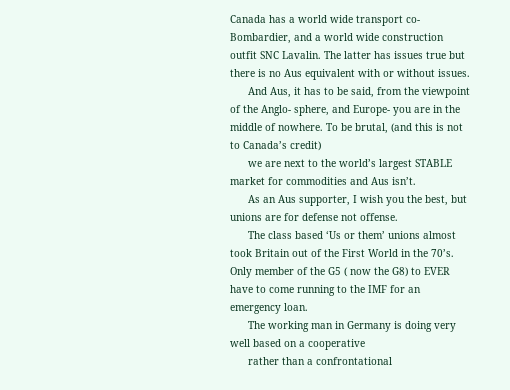Canada has a world wide transport co- Bombardier, and a world wide construction outfit SNC Lavalin. The latter has issues true but there is no Aus equivalent with or without issues.
      And Aus, it has to be said, from the viewpoint of the Anglo- sphere, and Europe- you are in the middle of nowhere. To be brutal, (and this is not to Canada’s credit)
      we are next to the world’s largest STABLE market for commodities and Aus isn’t.
      As an Aus supporter, I wish you the best, but unions are for defense not offense.
      The class based ‘Us or them’ unions almost took Britain out of the First World in the 70’s. Only member of the G5 ( now the G8) to EVER have to come running to the IMF for an emergency loan.
      The working man in Germany is doing very well based on a cooperative
      rather than a confrontational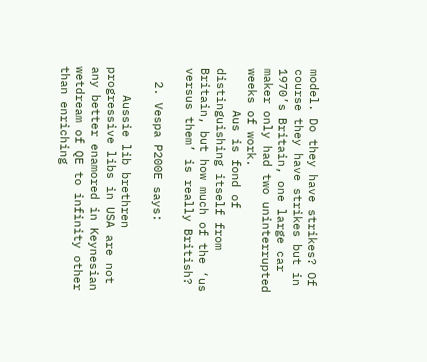model. Do they have strikes? Of course they have strikes but in 1970’s Britain, one large car maker only had two uninterrupted weeks of work.
      Aus is fond of distinguishing itself from Britain, but how much of the ‘us versus them’ is really British?

  2. Vespa P200E says:

    Aussie lib brethren progressive libs in USA are not any better enamored in Keynesian wetdream of QE to infinity other than enriching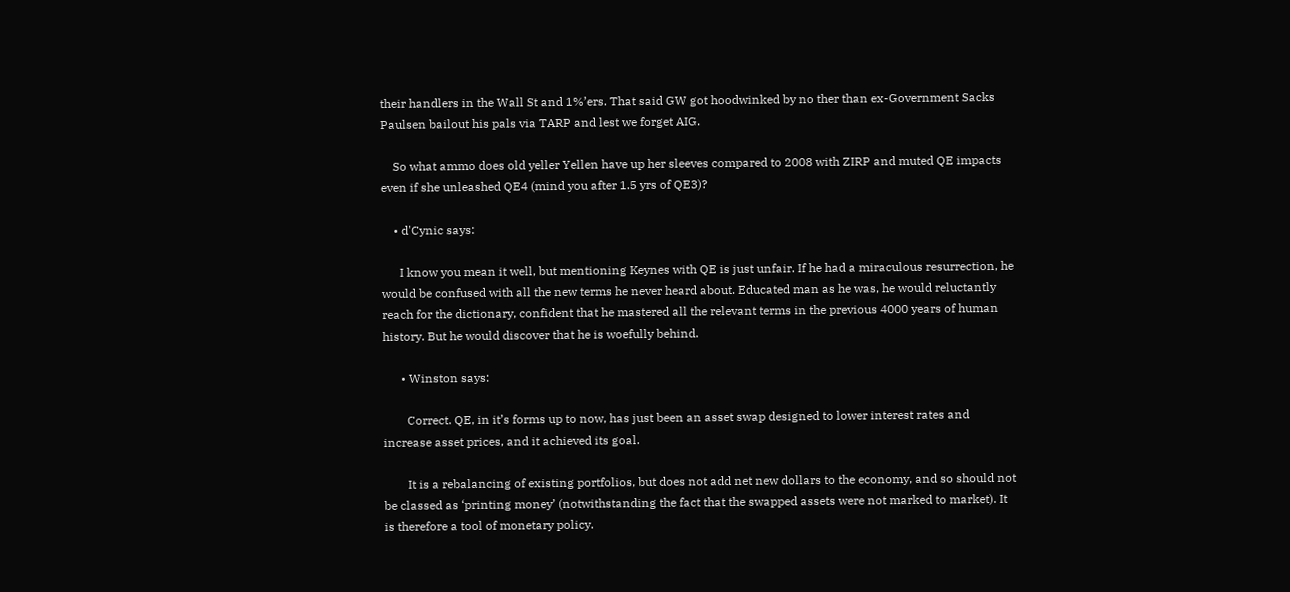their handlers in the Wall St and 1%’ers. That said GW got hoodwinked by no ther than ex-Government Sacks Paulsen bailout his pals via TARP and lest we forget AIG.

    So what ammo does old yeller Yellen have up her sleeves compared to 2008 with ZIRP and muted QE impacts even if she unleashed QE4 (mind you after 1.5 yrs of QE3)?

    • d'Cynic says:

      I know you mean it well, but mentioning Keynes with QE is just unfair. If he had a miraculous resurrection, he would be confused with all the new terms he never heard about. Educated man as he was, he would reluctantly reach for the dictionary, confident that he mastered all the relevant terms in the previous 4000 years of human history. But he would discover that he is woefully behind.

      • Winston says:

        Correct. QE, in it’s forms up to now, has just been an asset swap designed to lower interest rates and increase asset prices, and it achieved its goal.

        It is a rebalancing of existing portfolios, but does not add net new dollars to the economy, and so should not be classed as ‘printing money’ (notwithstanding the fact that the swapped assets were not marked to market). It is therefore a tool of monetary policy.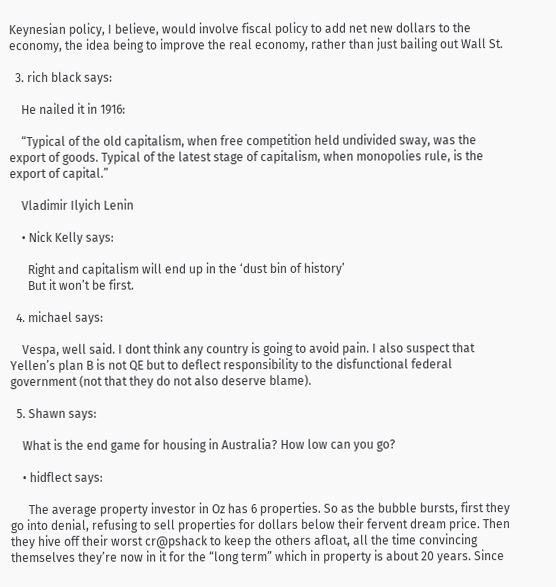Keynesian policy, I believe, would involve fiscal policy to add net new dollars to the economy, the idea being to improve the real economy, rather than just bailing out Wall St.

  3. rich black says:

    He nailed it in 1916:

    “Typical of the old capitalism, when free competition held undivided sway, was the export of goods. Typical of the latest stage of capitalism, when monopolies rule, is the export of capital.”

    Vladimir Ilyich Lenin

    • Nick Kelly says:

      Right and capitalism will end up in the ‘dust bin of history’
      But it won’t be first.

  4. michael says:

    Vespa, well said. I dont think any country is going to avoid pain. I also suspect that Yellen’s plan B is not QE but to deflect responsibility to the disfunctional federal government (not that they do not also deserve blame).

  5. Shawn says:

    What is the end game for housing in Australia? How low can you go?

    • hidflect says:

      The average property investor in Oz has 6 properties. So as the bubble bursts, first they go into denial, refusing to sell properties for dollars below their fervent dream price. Then they hive off their worst cr@pshack to keep the others afloat, all the time convincing themselves they’re now in it for the “long term” which in property is about 20 years. Since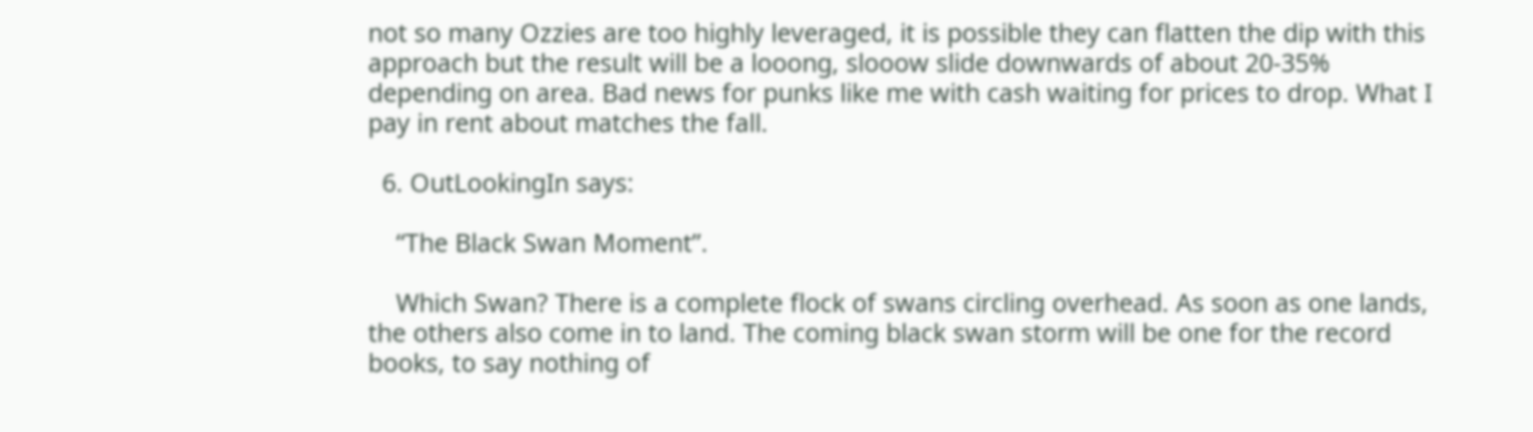not so many Ozzies are too highly leveraged, it is possible they can flatten the dip with this approach but the result will be a looong, slooow slide downwards of about 20-35% depending on area. Bad news for punks like me with cash waiting for prices to drop. What I pay in rent about matches the fall.

  6. OutLookingIn says:

    “The Black Swan Moment”.

    Which Swan? There is a complete flock of swans circling overhead. As soon as one lands, the others also come in to land. The coming black swan storm will be one for the record books, to say nothing of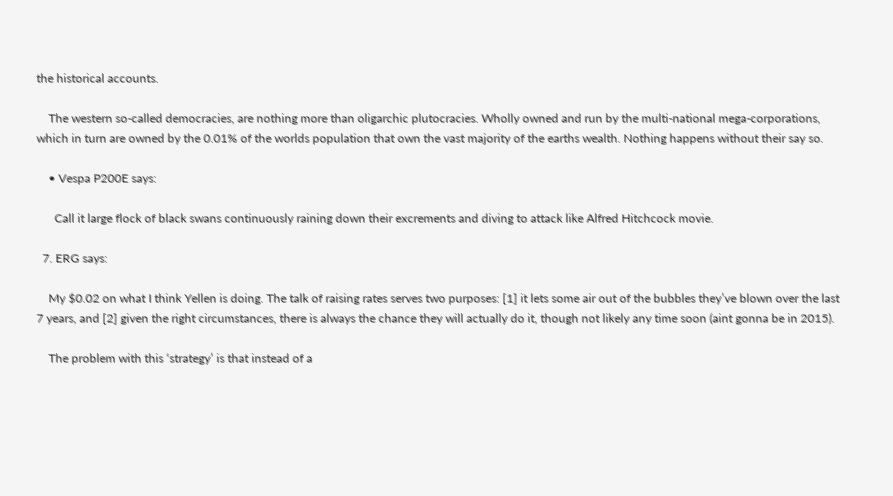the historical accounts.

    The western so-called democracies, are nothing more than oligarchic plutocracies. Wholly owned and run by the multi-national mega-corporations, which in turn are owned by the 0.01% of the worlds population that own the vast majority of the earths wealth. Nothing happens without their say so.

    • Vespa P200E says:

      Call it large flock of black swans continuously raining down their excrements and diving to attack like Alfred Hitchcock movie.

  7. ERG says:

    My $0.02 on what I think Yellen is doing. The talk of raising rates serves two purposes: [1] it lets some air out of the bubbles they’ve blown over the last 7 years, and [2] given the right circumstances, there is always the chance they will actually do it, though not likely any time soon (aint gonna be in 2015).

    The problem with this ‘strategy’ is that instead of a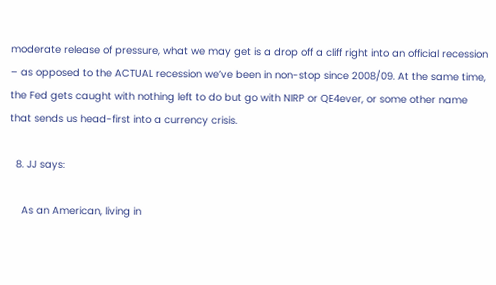moderate release of pressure, what we may get is a drop off a cliff right into an official recession – as opposed to the ACTUAL recession we’ve been in non-stop since 2008/09. At the same time, the Fed gets caught with nothing left to do but go with NIRP or QE4ever, or some other name that sends us head-first into a currency crisis.

  8. JJ says:

    As an American, living in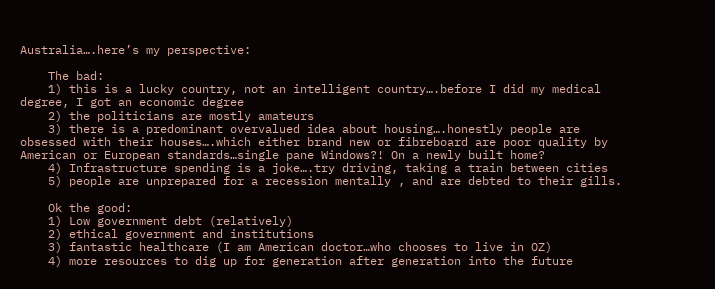Australia….here’s my perspective:

    The bad:
    1) this is a lucky country, not an intelligent country….before I did my medical degree, I got an economic degree
    2) the politicians are mostly amateurs
    3) there is a predominant overvalued idea about housing….honestly people are obsessed with their houses….which either brand new or fibreboard are poor quality by American or European standards…single pane Windows?! On a newly built home?
    4) Infrastructure spending is a joke….try driving, taking a train between cities
    5) people are unprepared for a recession mentally , and are debted to their gills.

    Ok the good:
    1) Low government debt (relatively)
    2) ethical government and institutions
    3) fantastic healthcare (I am American doctor…who chooses to live in OZ)
    4) more resources to dig up for generation after generation into the future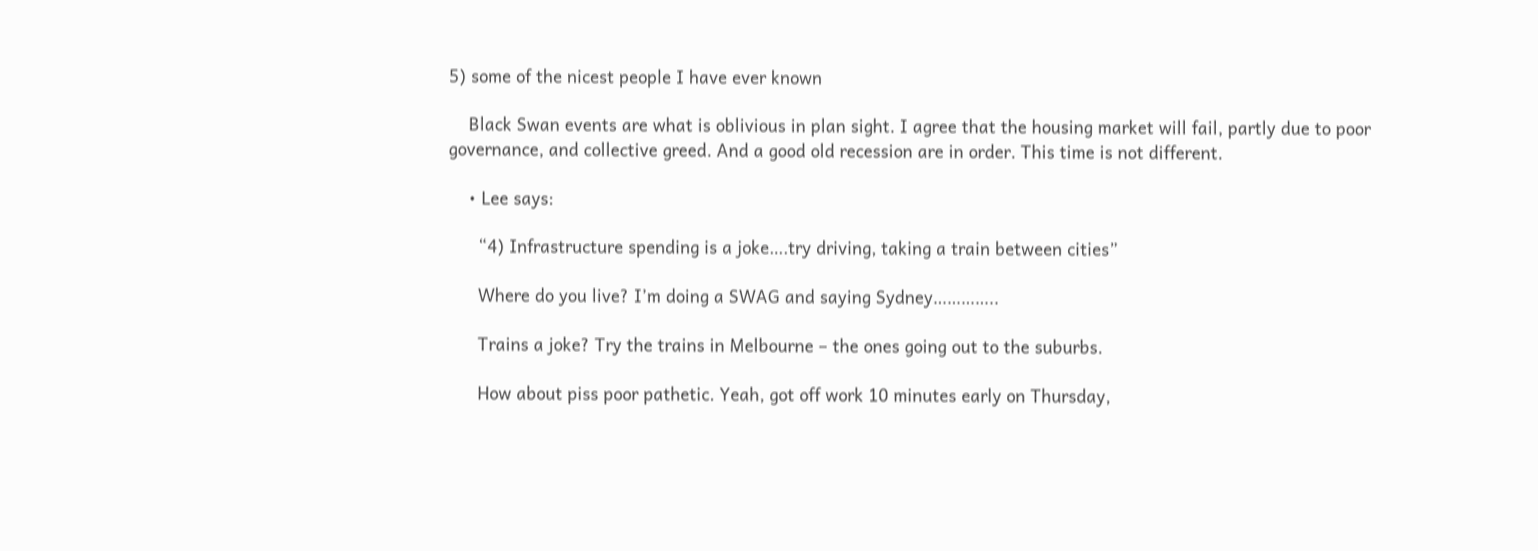5) some of the nicest people I have ever known

    Black Swan events are what is oblivious in plan sight. I agree that the housing market will fail, partly due to poor governance, and collective greed. And a good old recession are in order. This time is not different.

    • Lee says:

      “4) Infrastructure spending is a joke….try driving, taking a train between cities”

      Where do you live? I’m doing a SWAG and saying Sydney…………..

      Trains a joke? Try the trains in Melbourne – the ones going out to the suburbs.

      How about piss poor pathetic. Yeah, got off work 10 minutes early on Thursday,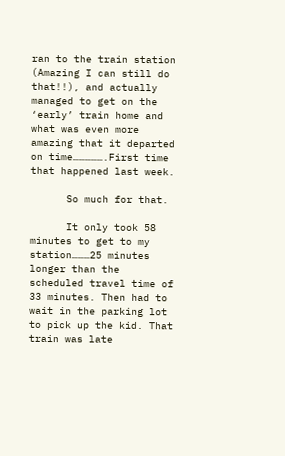ran to the train station (Amazing I can still do that!!), and actually managed to get on the ‘early’ train home and what was even more amazing that it departed on time…………….First time that happened last week.

      So much for that.

      It only took 58 minutes to get to my station………25 minutes longer than the scheduled travel time of 33 minutes. Then had to wait in the parking lot to pick up the kid. That train was late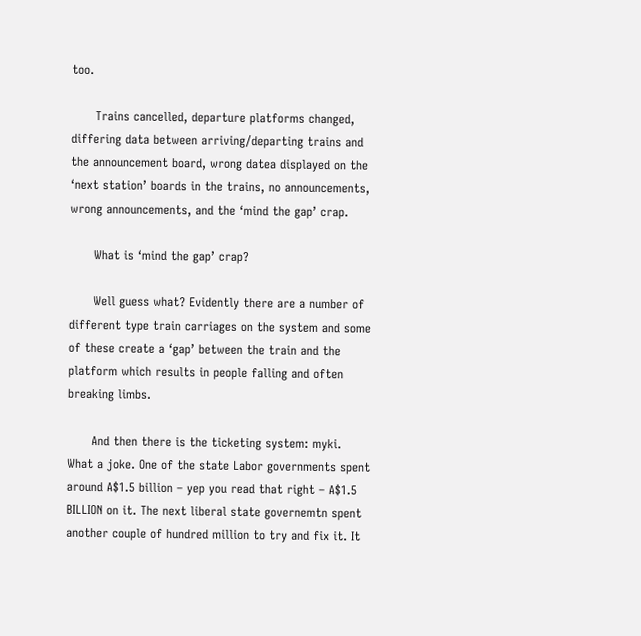too.

      Trains cancelled, departure platforms changed, differing data between arriving/departing trains and the announcement board, wrong datea displayed on the ‘next station’ boards in the trains, no announcements, wrong announcements, and the ‘mind the gap’ crap.

      What is ‘mind the gap’ crap?

      Well guess what? Evidently there are a number of different type train carriages on the system and some of these create a ‘gap’ between the train and the platform which results in people falling and often breaking limbs.

      And then there is the ticketing system: myki. What a joke. One of the state Labor governments spent around A$1.5 billion – yep you read that right – A$1.5 BILLION on it. The next liberal state governemtn spent another couple of hundred million to try and fix it. It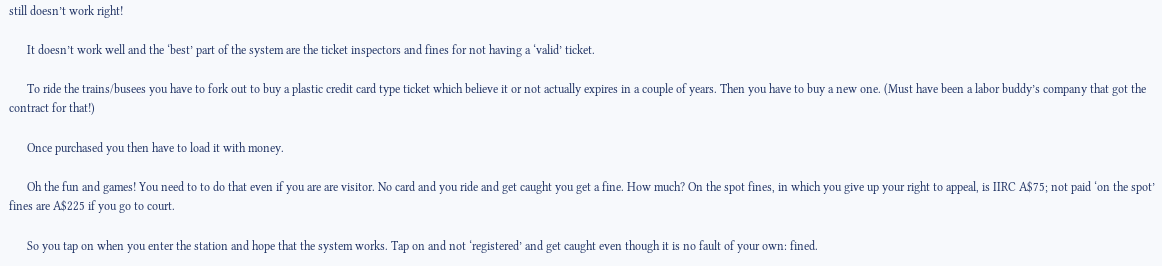still doesn’t work right!

      It doesn’t work well and the ‘best’ part of the system are the ticket inspectors and fines for not having a ‘valid’ ticket.

      To ride the trains/busees you have to fork out to buy a plastic credit card type ticket which believe it or not actually expires in a couple of years. Then you have to buy a new one. (Must have been a labor buddy’s company that got the contract for that!)

      Once purchased you then have to load it with money.

      Oh the fun and games! You need to to do that even if you are are visitor. No card and you ride and get caught you get a fine. How much? On the spot fines, in which you give up your right to appeal, is IIRC A$75; not paid ‘on the spot’ fines are A$225 if you go to court.

      So you tap on when you enter the station and hope that the system works. Tap on and not ‘registered’ and get caught even though it is no fault of your own: fined.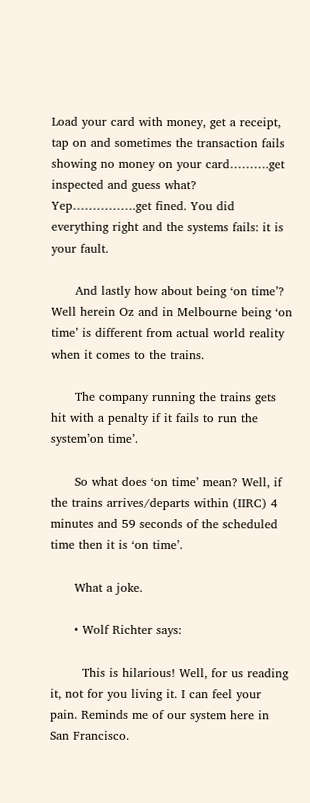Load your card with money, get a receipt, tap on and sometimes the transaction fails showing no money on your card……….get inspected and guess what? Yep…………….get fined. You did everything right and the systems fails: it is your fault.

      And lastly how about being ‘on time’? Well herein Oz and in Melbourne being ‘on time’ is different from actual world reality when it comes to the trains.

      The company running the trains gets hit with a penalty if it fails to run the system’on time’.

      So what does ‘on time’ mean? Well, if the trains arrives/departs within (IIRC) 4 minutes and 59 seconds of the scheduled time then it is ‘on time’.

      What a joke.

      • Wolf Richter says:

        This is hilarious! Well, for us reading it, not for you living it. I can feel your pain. Reminds me of our system here in San Francisco.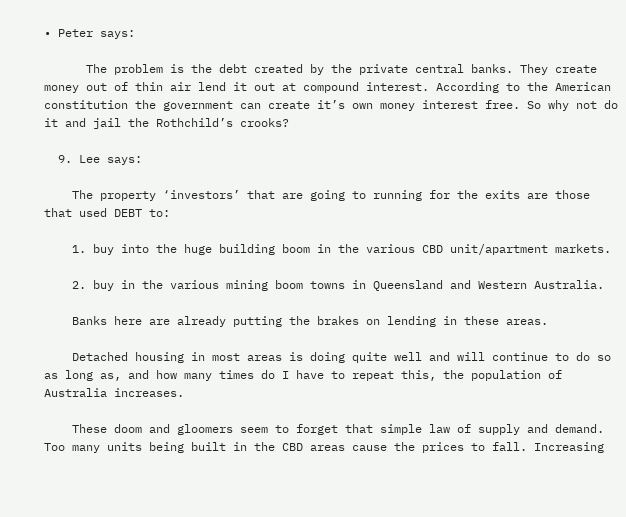• Peter says:

      The problem is the debt created by the private central banks. They create money out of thin air lend it out at compound interest. According to the American constitution the government can create it’s own money interest free. So why not do it and jail the Rothchild’s crooks?

  9. Lee says:

    The property ‘investors’ that are going to running for the exits are those that used DEBT to:

    1. buy into the huge building boom in the various CBD unit/apartment markets.

    2. buy in the various mining boom towns in Queensland and Western Australia.

    Banks here are already putting the brakes on lending in these areas.

    Detached housing in most areas is doing quite well and will continue to do so as long as, and how many times do I have to repeat this, the population of Australia increases.

    These doom and gloomers seem to forget that simple law of supply and demand. Too many units being built in the CBD areas cause the prices to fall. Increasing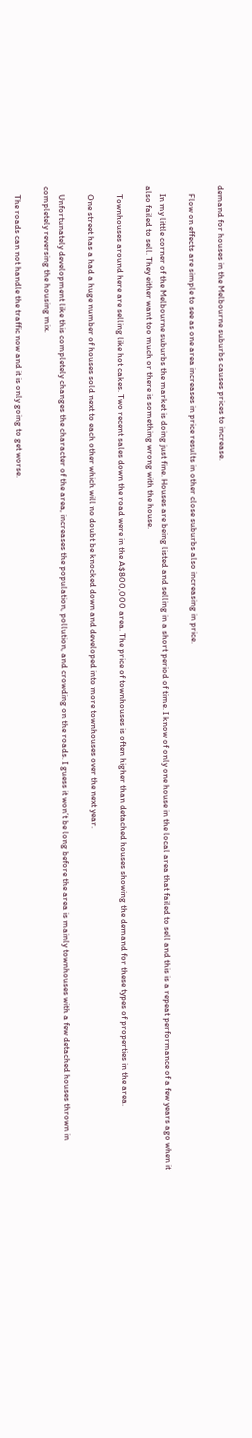demand for houses in the Melbourne suburbs causes prices to increase.

    Flow on effects are simple to see as one area increases in price results in other close suburbs also increasing in price.

    In my little corner of the Melbourne suburbs the market is doing just fine. Houses are being listed and selling in a short period of time. I know of only one house in the local area that failed to sell and this is a repeat performance of a few years ago when it also failed to sell. They either want too much or there is something wrong with the house.

    Townhouses around here are selling like hot cakes. Two recent sales down the road were in the A$800,000 area. The price of townhouses is often higher than detached houses showing the demand for these types of properties in the area.

    One street has a had a huge number of houses sold next to each other which will no doubt be knocked down and developed into more townhouses over the next year.

    Unfortunately development like this completely changes the character of the area, increases the population, pollution, and crowding on the roads. I guess it won’t be long before the area is mainly townhouses with a few detached houses thrown in completely reversing the housing mix.

    The roads can not handle the traffic now and it is only going to get worse.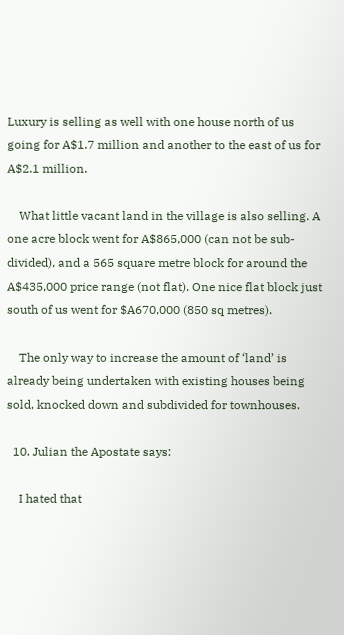Luxury is selling as well with one house north of us going for A$1.7 million and another to the east of us for A$2.1 million.

    What little vacant land in the village is also selling. A one acre block went for A$865,000 (can not be sub-divided), and a 565 square metre block for around the A$435,000 price range (not flat). One nice flat block just south of us went for $A670,000 (850 sq metres).

    The only way to increase the amount of ‘land’ is already being undertaken with existing houses being sold, knocked down and subdivided for townhouses.

  10. Julian the Apostate says:

    I hated that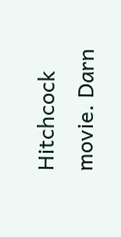Hitchcock movie. Darn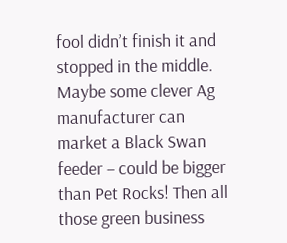fool didn’t finish it and stopped in the middle. Maybe some clever Ag manufacturer can market a Black Swan feeder – could be bigger than Pet Rocks! Then all those green business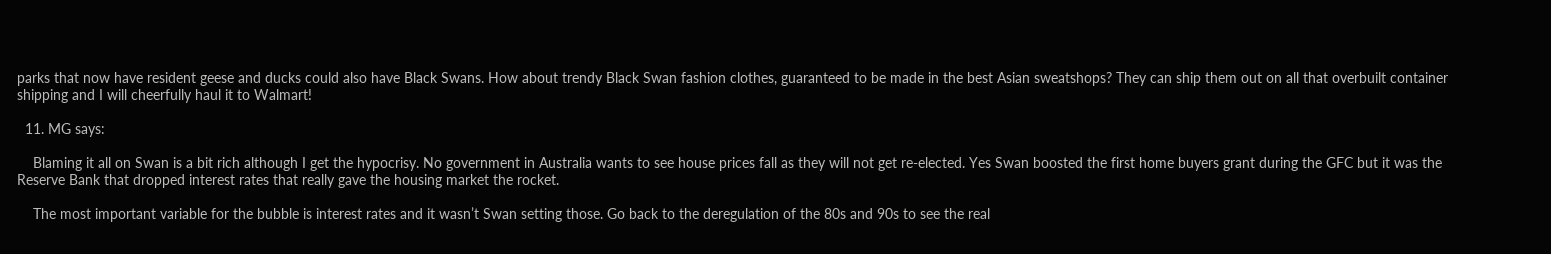parks that now have resident geese and ducks could also have Black Swans. How about trendy Black Swan fashion clothes, guaranteed to be made in the best Asian sweatshops? They can ship them out on all that overbuilt container shipping and I will cheerfully haul it to Walmart!

  11. MG says:

    Blaming it all on Swan is a bit rich although I get the hypocrisy. No government in Australia wants to see house prices fall as they will not get re-elected. Yes Swan boosted the first home buyers grant during the GFC but it was the Reserve Bank that dropped interest rates that really gave the housing market the rocket.

    The most important variable for the bubble is interest rates and it wasn’t Swan setting those. Go back to the deregulation of the 80s and 90s to see the real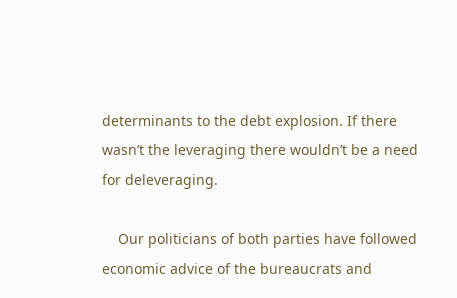determinants to the debt explosion. If there wasn’t the leveraging there wouldn’t be a need for deleveraging.

    Our politicians of both parties have followed economic advice of the bureaucrats and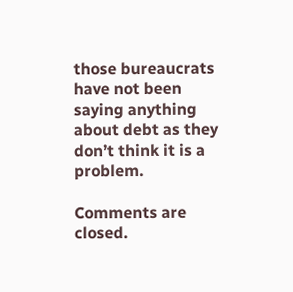those bureaucrats have not been saying anything about debt as they don’t think it is a problem.

Comments are closed.